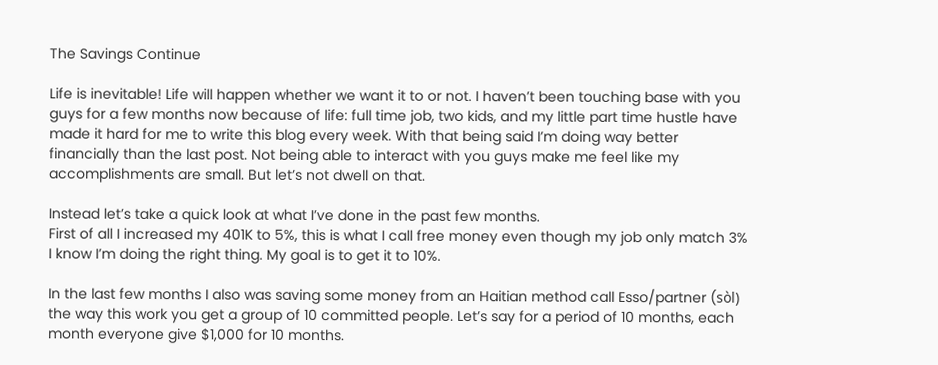The Savings Continue

Life is inevitable! Life will happen whether we want it to or not. I haven’t been touching base with you guys for a few months now because of life: full time job, two kids, and my little part time hustle have made it hard for me to write this blog every week. With that being said I’m doing way better financially than the last post. Not being able to interact with you guys make me feel like my accomplishments are small. But let’s not dwell on that.

Instead let’s take a quick look at what I’ve done in the past few months.
First of all I increased my 401K to 5%, this is what I call free money even though my job only match 3% I know I’m doing the right thing. My goal is to get it to 10%.

In the last few months I also was saving some money from an Haitian method call Esso/partner (sòl) the way this work you get a group of 10 committed people. Let’s say for a period of 10 months, each month everyone give $1,000 for 10 months.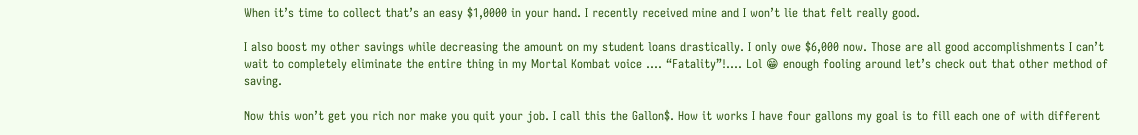When it’s time to collect that’s an easy $1,0000 in your hand. I recently received mine and I won’t lie that felt really good.

I also boost my other savings while decreasing the amount on my student loans drastically. I only owe $6,000 now. Those are all good accomplishments I can’t wait to completely eliminate the entire thing in my Mortal Kombat voice …. “Fatality”!…. Lol 😁 enough fooling around let’s check out that other method of saving.

Now this won’t get you rich nor make you quit your job. I call this the Gallon$. How it works I have four gallons my goal is to fill each one of with different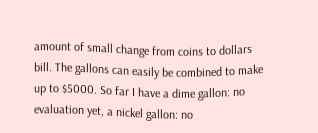amount of small change from coins to dollars bill. The gallons can easily be combined to make up to $5000. So far I have a dime gallon: no evaluation yet, a nickel gallon: no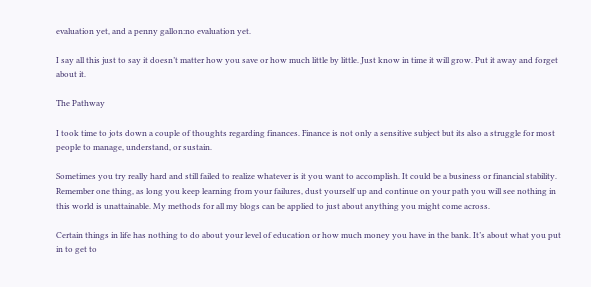evaluation yet, and a penny gallon:no evaluation yet.

I say all this just to say it doesn’t matter how you save or how much little by little. Just know in time it will grow. Put it away and forget about it.

The Pathway

I took time to jots down a couple of thoughts regarding finances. Finance is not only a sensitive subject but its also a struggle for most people to manage, understand, or sustain.

Sometimes you try really hard and still failed to realize whatever is it you want to accomplish. It could be a business or financial stability. Remember one thing, as long you keep learning from your failures, dust yourself up and continue on your path you will see nothing in this world is unattainable. My methods for all my blogs can be applied to just about anything you might come across.

Certain things in life has nothing to do about your level of education or how much money you have in the bank. It’s about what you put in to get to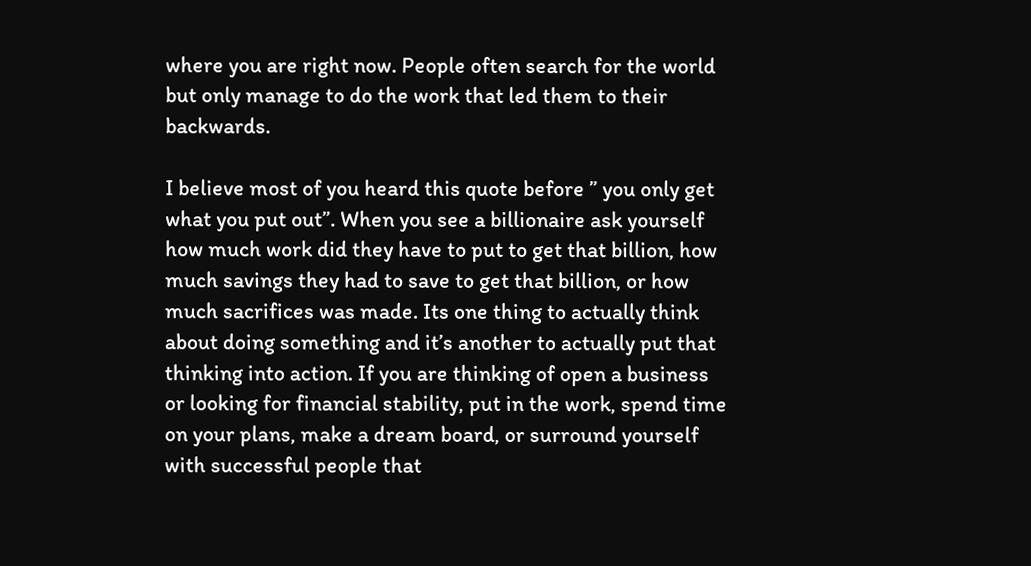where you are right now. People often search for the world but only manage to do the work that led them to their backwards.

I believe most of you heard this quote before ” you only get what you put out”. When you see a billionaire ask yourself how much work did they have to put to get that billion, how much savings they had to save to get that billion, or how much sacrifices was made. Its one thing to actually think about doing something and it’s another to actually put that thinking into action. If you are thinking of open a business or looking for financial stability, put in the work, spend time on your plans, make a dream board, or surround yourself with successful people that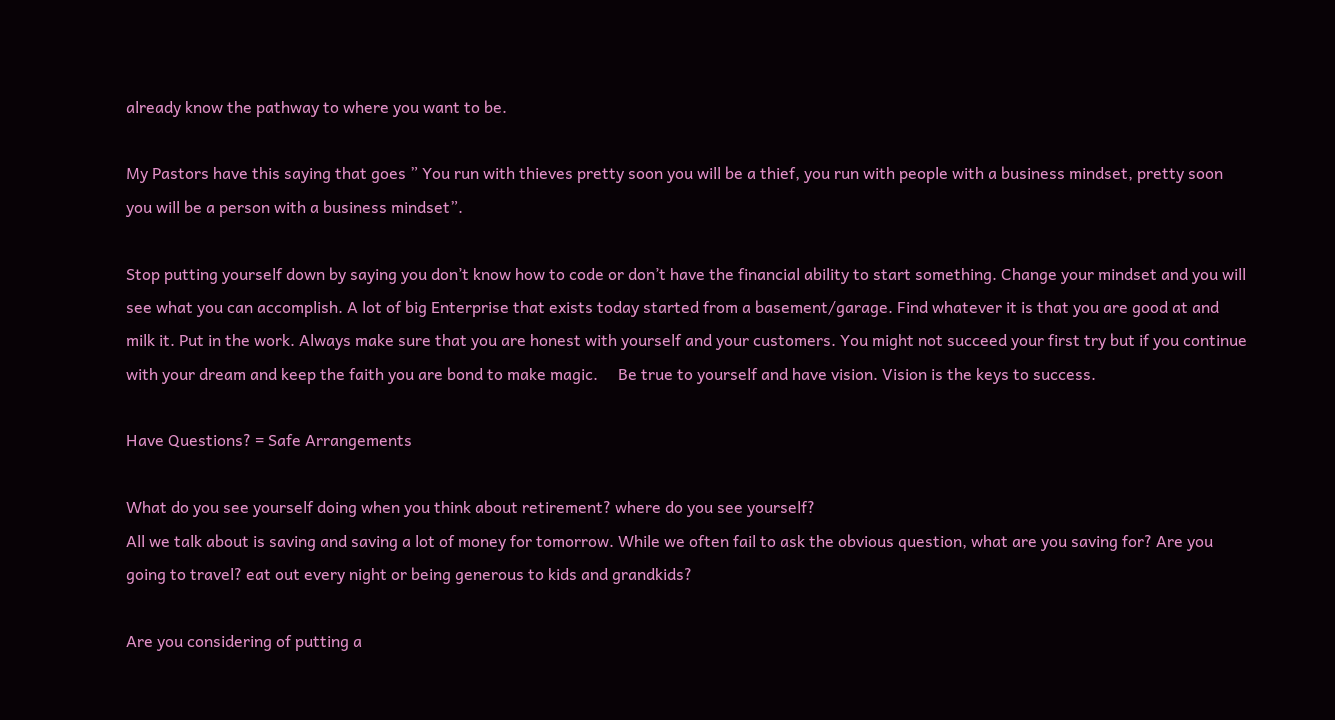already know the pathway to where you want to be.

My Pastors have this saying that goes ” You run with thieves pretty soon you will be a thief, you run with people with a business mindset, pretty soon you will be a person with a business mindset”.

Stop putting yourself down by saying you don’t know how to code or don’t have the financial ability to start something. Change your mindset and you will see what you can accomplish. A lot of big Enterprise that exists today started from a basement/garage. Find whatever it is that you are good at and milk it. Put in the work. Always make sure that you are honest with yourself and your customers. You might not succeed your first try but if you continue with your dream and keep the faith you are bond to make magic.     Be true to yourself and have vision. Vision is the keys to success.

Have Questions? = Safe Arrangements

What do you see yourself doing when you think about retirement? where do you see yourself?
All we talk about is saving and saving a lot of money for tomorrow. While we often fail to ask the obvious question, what are you saving for? Are you going to travel? eat out every night or being generous to kids and grandkids?

Are you considering of putting a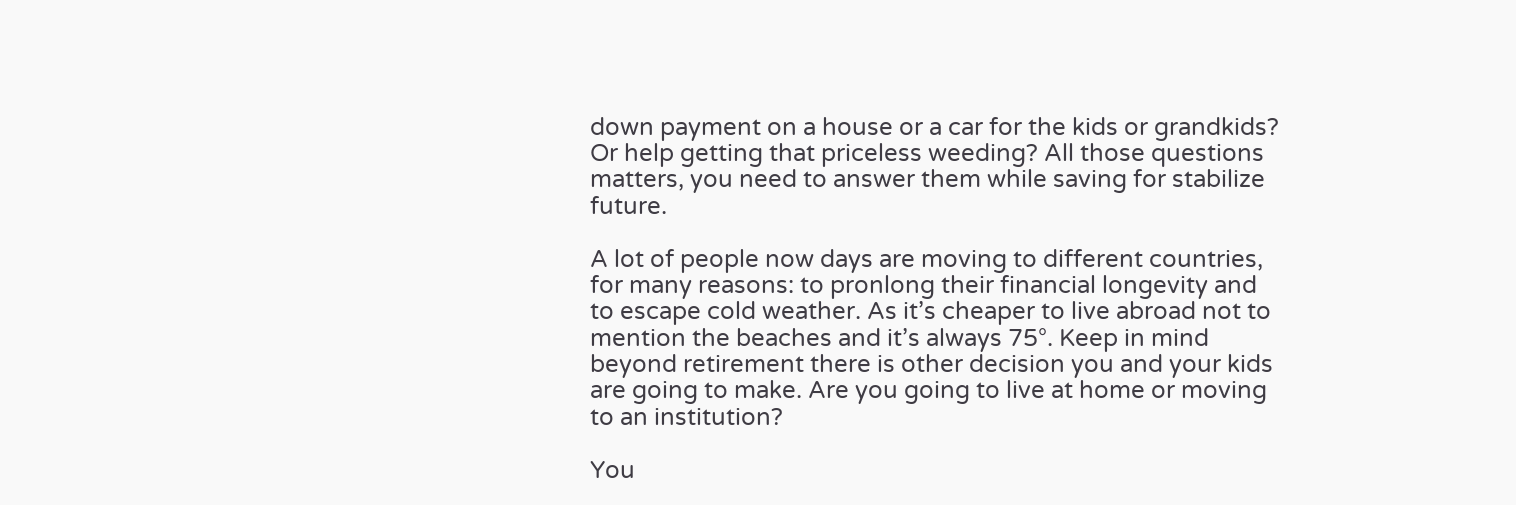down payment on a house or a car for the kids or grandkids? Or help getting that priceless weeding? All those questions matters, you need to answer them while saving for stabilize future.

A lot of people now days are moving to different countries, for many reasons: to pronlong their financial longevity and to escape cold weather. As it’s cheaper to live abroad not to mention the beaches and it’s always 75°. Keep in mind beyond retirement there is other decision you and your kids are going to make. Are you going to live at home or moving to an institution?

You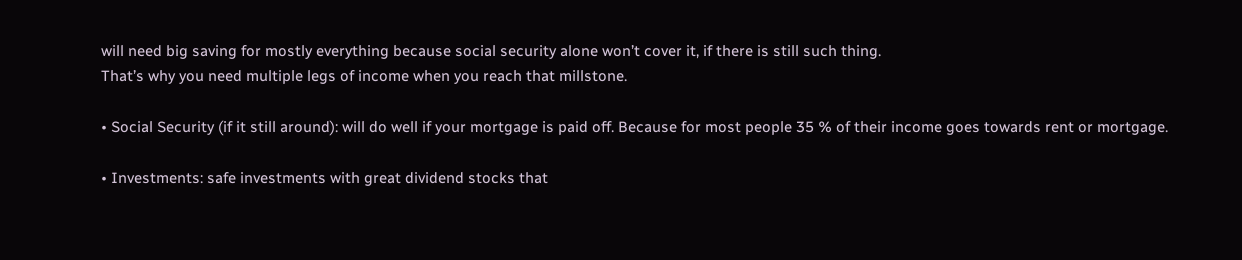will need big saving for mostly everything because social security alone won’t cover it, if there is still such thing.
That’s why you need multiple legs of income when you reach that millstone.

• Social Security (if it still around): will do well if your mortgage is paid off. Because for most people 35 % of their income goes towards rent or mortgage.

• Investments: safe investments with great dividend stocks that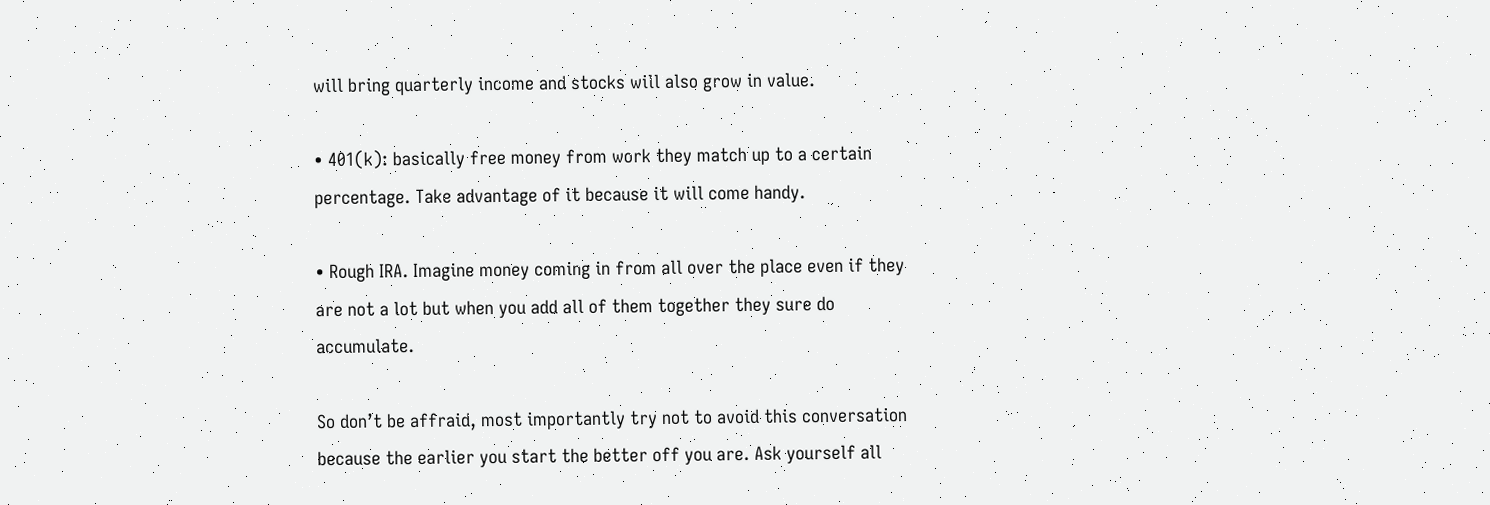will bring quarterly income and stocks will also grow in value.

• 401(k): basically free money from work they match up to a certain percentage. Take advantage of it because it will come handy.

• Rough IRA. Imagine money coming in from all over the place even if they are not a lot but when you add all of them together they sure do accumulate.

So don’t be affraid, most importantly try not to avoid this conversation because the earlier you start the better off you are. Ask yourself all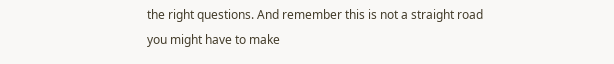the right questions. And remember this is not a straight road you might have to make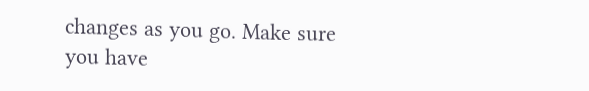changes as you go. Make sure you have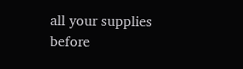all your supplies before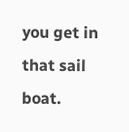you get in that sail boat.